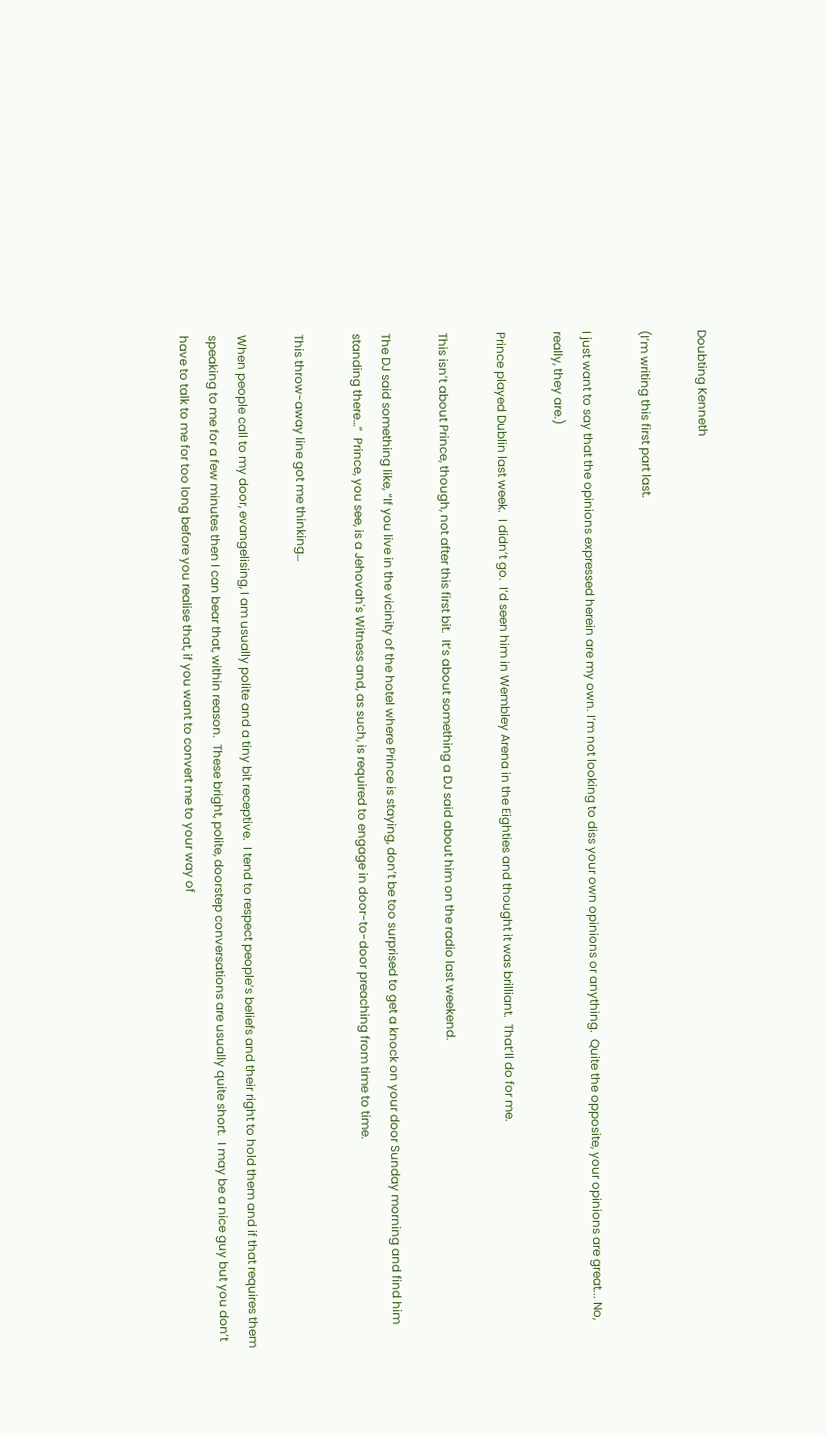Doubting Kenneth

(I’m writing this first part last.

I just want to say that the opinions expressed herein are my own. I’m not looking to diss your own opinions or anything.  Quite the opposite, your opinions are great... No, really, they are.)

Prince played Dublin last week.  I didn’t go.  I’d seen him in Wembley Arena in the Eighties and thought it was brilliant.  That’ll do for me.

This isn’t about Prince, though, not after this first bit.  It’s about something a DJ said about him on the radio last weekend.

The DJ said something like, “If you live in the vicinity of the hotel where Prince is staying, don’t be too surprised to get a knock on your door Sunday morning and find him standing there…”  Prince, you see, is a Jehovah's Witness and, as such, is required to engage in door-to-door preaching from time to time.

This throw-away line got me thinking…

When people call to my door, evangelising, I am usually polite and a tiny bit receptive.  I tend to respect people’s beliefs and their right to hold them and if that requires them speaking to me for a few minutes then I can bear that, within reason.  These bright, polite, doorstep conversations are usually quite short.  I may be a nice guy but you don’t have to talk to me for too long before you realise that, if you want to convert me to your way of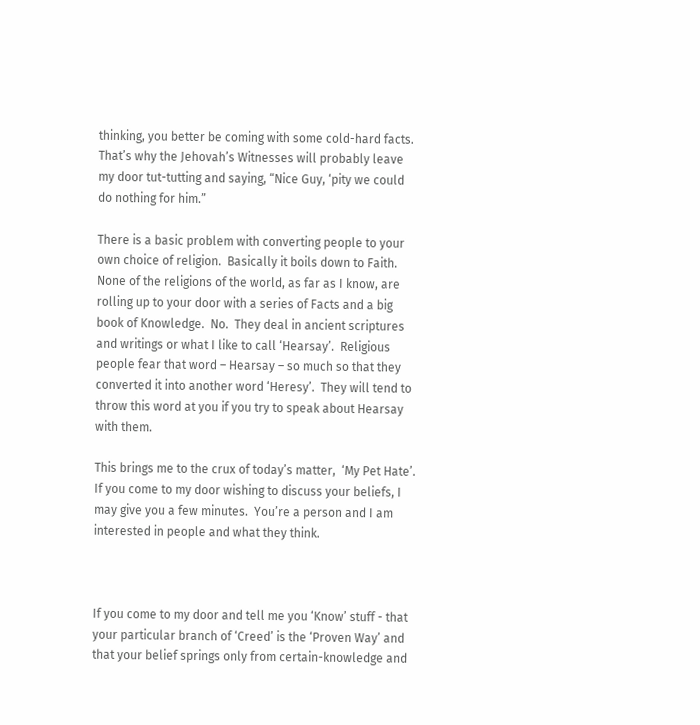thinking, you better be coming with some cold-hard facts.  That’s why the Jehovah’s Witnesses will probably leave my door tut-tutting and saying, “Nice Guy, ‘pity we could do nothing for him.”

There is a basic problem with converting people to your own choice of religion.  Basically it boils down to Faith.  None of the religions of the world, as far as I know, are rolling up to your door with a series of Facts and a big book of Knowledge.  No.  They deal in ancient scriptures and writings or what I like to call ‘Hearsay’.  Religious people fear that word – Hearsay – so much so that they converted it into another word ‘Heresy’.  They will tend to throw this word at you if you try to speak about Hearsay with them.

This brings me to the crux of today’s matter,  ‘My Pet Hate’.  If you come to my door wishing to discuss your beliefs, I may give you a few minutes.  You’re a person and I am interested in people and what they think.



If you come to my door and tell me you ‘Know’ stuff - that your particular branch of ‘Creed’ is the ‘Proven Way’ and that your belief springs only from certain-knowledge and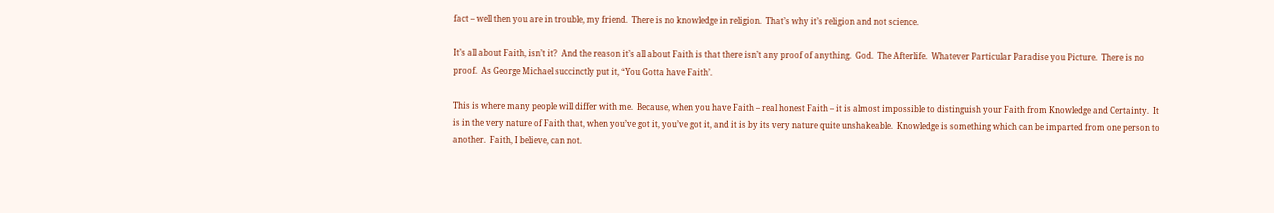fact – well then you are in trouble, my friend.  There is no knowledge in religion.  That’s why it’s religion and not science.

It’s all about Faith, isn’t it?  And the reason it’s all about Faith is that there isn’t any proof of anything.  God.  The Afterlife.  Whatever Particular Paradise you Picture.  There is no proof.  As George Michael succinctly put it, “You Gotta have Faith’.

This is where many people will differ with me.  Because, when you have Faith – real honest Faith – it is almost impossible to distinguish your Faith from Knowledge and Certainty.  It is in the very nature of Faith that, when you’ve got it, you’ve got it, and it is by its very nature quite unshakeable.  Knowledge is something which can be imparted from one person to another.  Faith, I believe, can not.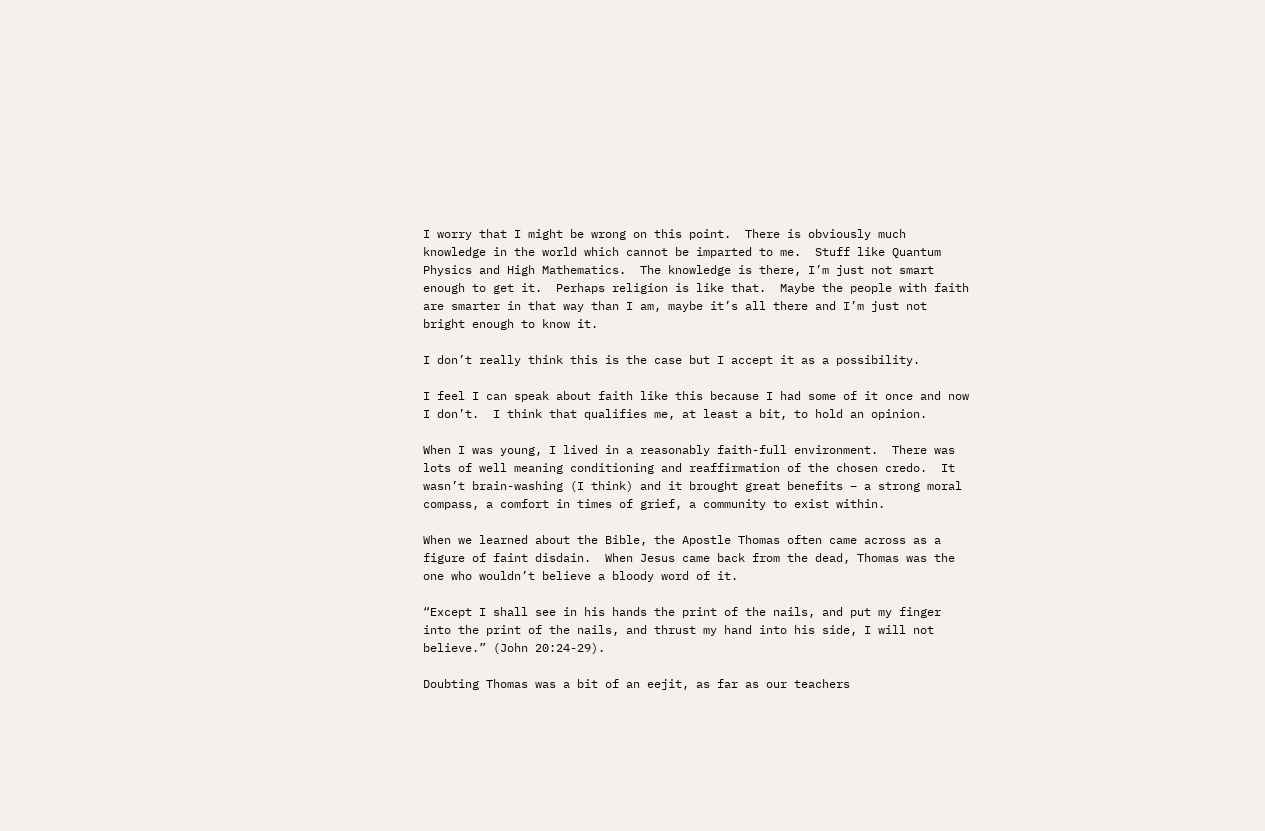I worry that I might be wrong on this point.  There is obviously much knowledge in the world which cannot be imparted to me.  Stuff like Quantum Physics and High Mathematics.  The knowledge is there, I’m just not smart enough to get it.  Perhaps religion is like that.  Maybe the people with faith are smarter in that way than I am, maybe it’s all there and I’m just not bright enough to know it.

I don’t really think this is the case but I accept it as a possibility.

I feel I can speak about faith like this because I had some of it once and now I don’t.  I think that qualifies me, at least a bit, to hold an opinion.

When I was young, I lived in a reasonably faith-full environment.  There was lots of well meaning conditioning and reaffirmation of the chosen credo.  It wasn’t brain-washing (I think) and it brought great benefits – a strong moral compass, a comfort in times of grief, a community to exist within.

When we learned about the Bible, the Apostle Thomas often came across as a figure of faint disdain.  When Jesus came back from the dead, Thomas was the one who wouldn’t believe a bloody word of it.

“Except I shall see in his hands the print of the nails, and put my finger into the print of the nails, and thrust my hand into his side, I will not believe.” (John 20:24-29).

Doubting Thomas was a bit of an eejit, as far as our teachers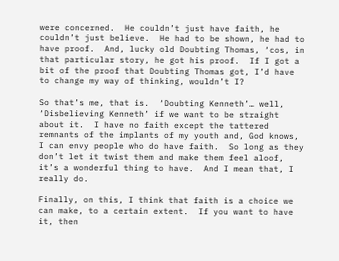were concerned.  He couldn’t just have faith, he couldn’t just believe.  He had to be shown, he had to have proof.  And, lucky old Doubting Thomas, ‘cos, in that particular story, he got his proof.  If I got a bit of the proof that Doubting Thomas got, I’d have to change my way of thinking, wouldn’t I?

So that’s me, that is.  ‘Doubting Kenneth’… well, ‘Disbelieving Kenneth’ if we want to be straight about it.  I have no faith except the tattered remnants of the implants of my youth and, God knows, I can envy people who do have faith.  So long as they don’t let it twist them and make them feel aloof, it’s a wonderful thing to have.  And I mean that, I really do.

Finally, on this, I think that faith is a choice we can make, to a certain extent.  If you want to have it, then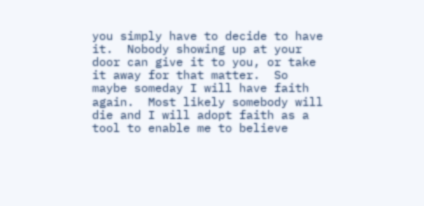you simply have to decide to have it.  Nobody showing up at your door can give it to you, or take it away for that matter.  So maybe someday I will have faith again.  Most likely somebody will die and I will adopt faith as a tool to enable me to believe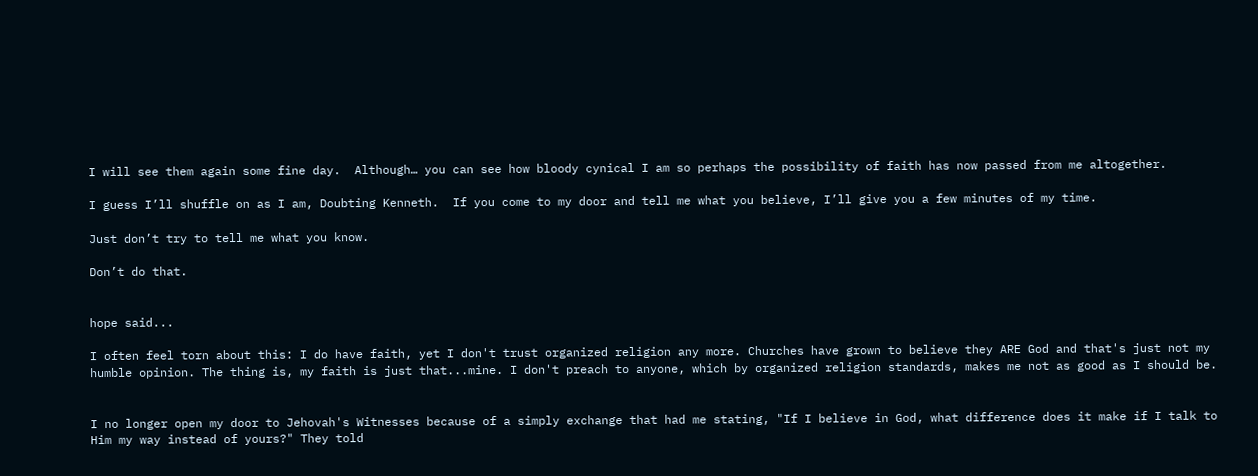I will see them again some fine day.  Although… you can see how bloody cynical I am so perhaps the possibility of faith has now passed from me altogether.

I guess I’ll shuffle on as I am, Doubting Kenneth.  If you come to my door and tell me what you believe, I’ll give you a few minutes of my time.

Just don’t try to tell me what you know.

Don’t do that.


hope said...

I often feel torn about this: I do have faith, yet I don't trust organized religion any more. Churches have grown to believe they ARE God and that's just not my humble opinion. The thing is, my faith is just that...mine. I don't preach to anyone, which by organized religion standards, makes me not as good as I should be.


I no longer open my door to Jehovah's Witnesses because of a simply exchange that had me stating, "If I believe in God, what difference does it make if I talk to Him my way instead of yours?" They told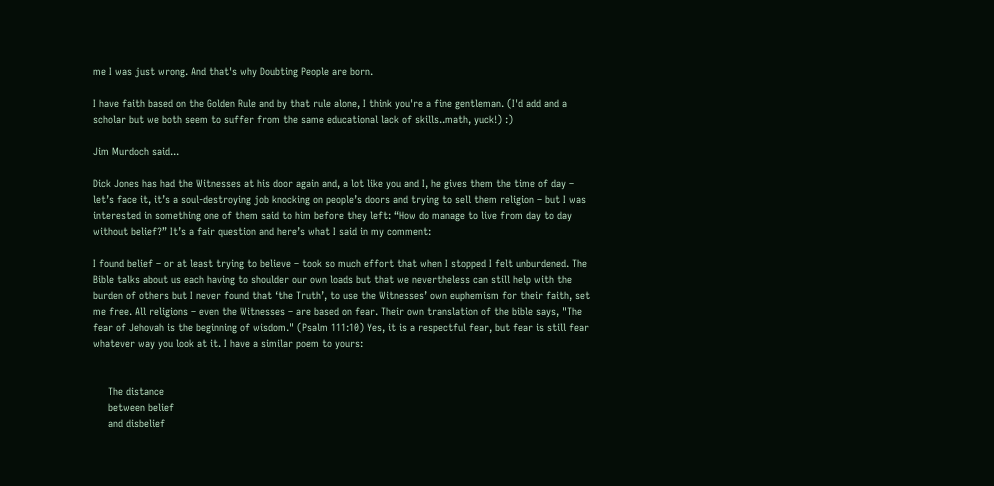me I was just wrong. And that's why Doubting People are born.

I have faith based on the Golden Rule and by that rule alone, I think you're a fine gentleman. (I'd add and a scholar but we both seem to suffer from the same educational lack of skills..math, yuck!) :)

Jim Murdoch said...

Dick Jones has had the Witnesses at his door again and, a lot like you and I, he gives them the time of day – let’s face it, it’s a soul-destroying job knocking on people’s doors and trying to sell them religion – but I was interested in something one of them said to him before they left: “How do manage to live from day to day without belief?” It’s a fair question and here’s what I said in my comment:

I found belief – or at least trying to believe – took so much effort that when I stopped I felt unburdened. The Bible talks about us each having to shoulder our own loads but that we nevertheless can still help with the burden of others but I never found that ‘the Truth’, to use the Witnesses’ own euphemism for their faith, set me free. All religions – even the Witnesses – are based on fear. Their own translation of the bible says, "The fear of Jehovah is the beginning of wisdom." (Psalm 111:10) Yes, it is a respectful fear, but fear is still fear whatever way you look at it. I have a similar poem to yours:


     The distance
     between belief
     and disbelief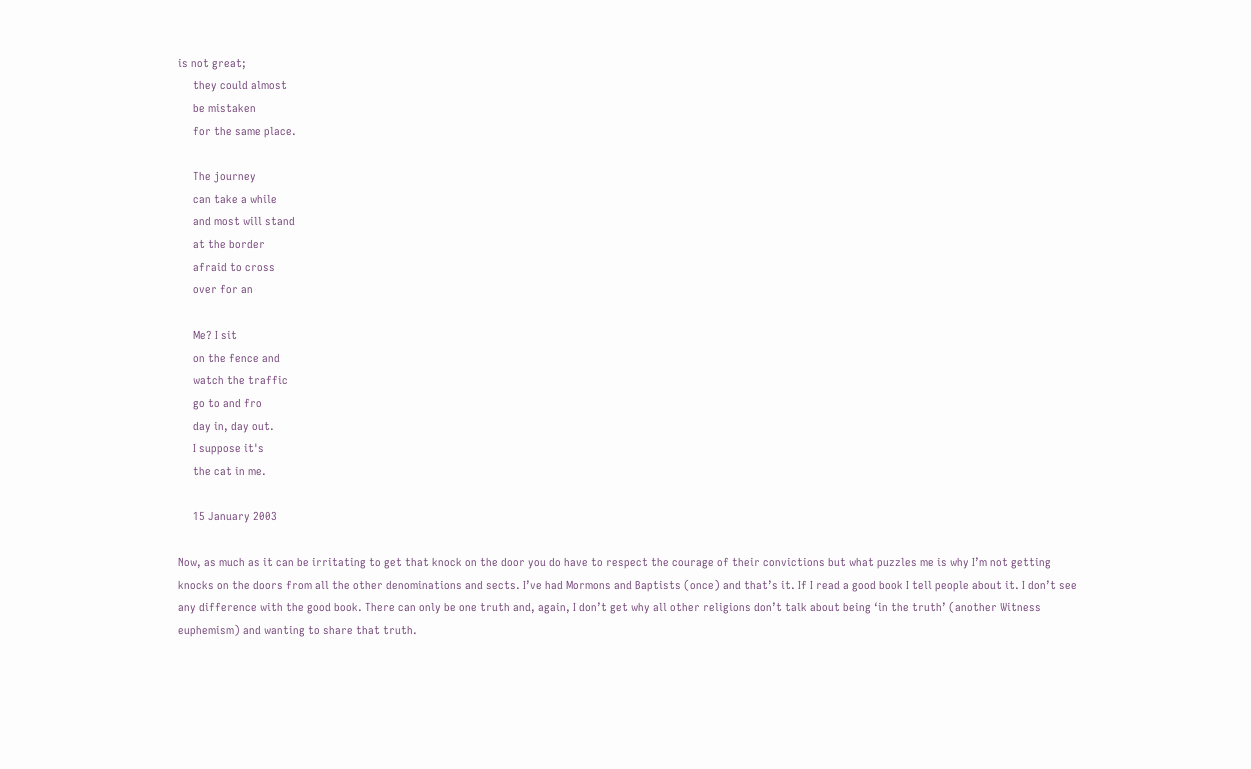is not great;
     they could almost
     be mistaken
     for the same place.

     The journey
     can take a while
     and most will stand
     at the border
     afraid to cross
     over for an

     Me? I sit
     on the fence and
     watch the traffic
     go to and fro
     day in, day out.
     I suppose it's
     the cat in me.

     15 January 2003

Now, as much as it can be irritating to get that knock on the door you do have to respect the courage of their convictions but what puzzles me is why I’m not getting knocks on the doors from all the other denominations and sects. I’ve had Mormons and Baptists (once) and that’s it. If I read a good book I tell people about it. I don’t see any difference with the good book. There can only be one truth and, again, I don’t get why all other religions don’t talk about being ‘in the truth’ (another Witness euphemism) and wanting to share that truth.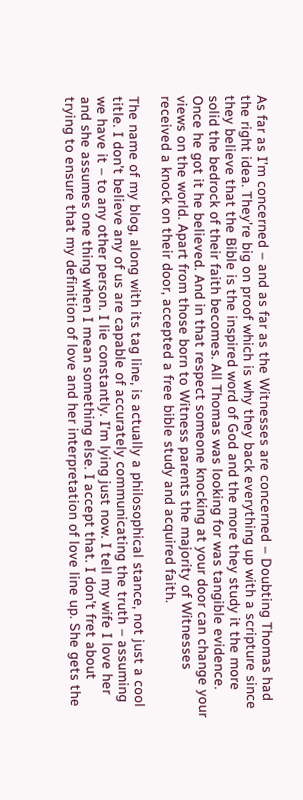As far as I’m concerned – and as far as the Witnesses are concerned – Doubting Thomas had the right idea. They’re big on proof which is why they back everything up with a scripture since they believe that the Bible is the inspired word of God and the more they study it the more solid the bedrock of their faith becomes. All Thomas was looking for was tangible evidence. Once he got it he believed. And in that respect someone knocking at your door can change your views on the world. Apart from those born to Witness parents the majority of Witnesses received a knock on their door, accepted a free bible study and acquired faith.

The name of my blog, along with its tag line, is actually a philosophical stance, not just a cool title. I don’t believe any of us are capable of accurately communicating the truth – assuming we have it – to any other person. I lie constantly. I’m lying just now. I tell my wife I love her and she assumes one thing when I mean something else. I accept that. I don’t fret about trying to ensure that my definition of love and her interpretation of love line up. She gets the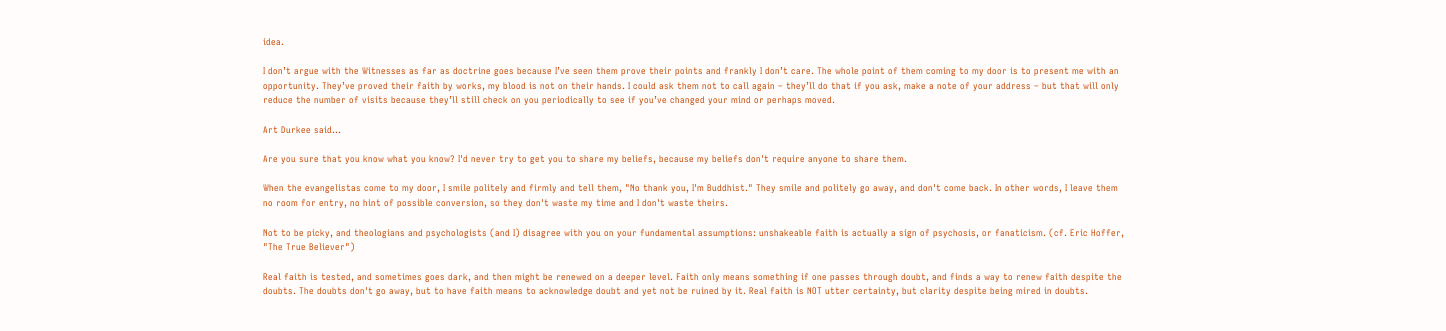idea.

I don’t argue with the Witnesses as far as doctrine goes because I’ve seen them prove their points and frankly I don’t care. The whole point of them coming to my door is to present me with an opportunity. They’ve proved their faith by works, my blood is not on their hands. I could ask them not to call again – they’ll do that if you ask, make a note of your address – but that will only reduce the number of visits because they’ll still check on you periodically to see if you’ve changed your mind or perhaps moved.

Art Durkee said...

Are you sure that you know what you know? I'd never try to get you to share my beliefs, because my beliefs don't require anyone to share them.

When the evangelistas come to my door, I smile politely and firmly and tell them, "No thank you, I'm Buddhist." They smile and politely go away, and don't come back. In other words, I leave them no room for entry, no hint of possible conversion, so they don't waste my time and I don't waste theirs.

Not to be picky, and theologians and psychologists (and I) disagree with you on your fundamental assumptions: unshakeable faith is actually a sign of psychosis, or fanaticism. (cf. Eric Hoffer, "The True Believer")

Real faith is tested, and sometimes goes dark, and then might be renewed on a deeper level. Faith only means something if one passes through doubt, and finds a way to renew faith despite the doubts. The doubts don't go away, but to have faith means to acknowledge doubt and yet not be ruined by it. Real faith is NOT utter certainty, but clarity despite being mired in doubts.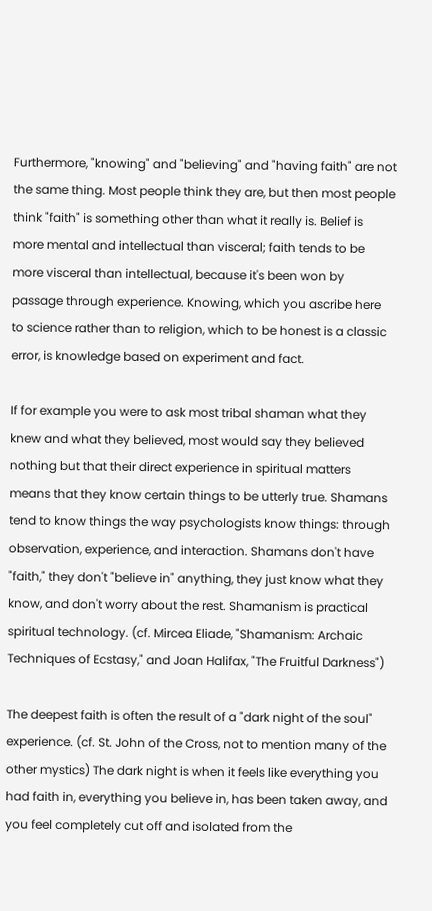Furthermore, "knowing" and "believing" and "having faith" are not the same thing. Most people think they are, but then most people think "faith" is something other than what it really is. Belief is more mental and intellectual than visceral; faith tends to be more visceral than intellectual, because it's been won by passage through experience. Knowing, which you ascribe here to science rather than to religion, which to be honest is a classic error, is knowledge based on experiment and fact.

If for example you were to ask most tribal shaman what they knew and what they believed, most would say they believed nothing but that their direct experience in spiritual matters means that they know certain things to be utterly true. Shamans tend to know things the way psychologists know things: through observation, experience, and interaction. Shamans don't have "faith," they don't "believe in" anything, they just know what they know, and don't worry about the rest. Shamanism is practical spiritual technology. (cf. Mircea Eliade, "Shamanism: Archaic Techniques of Ecstasy," and Joan Halifax, "The Fruitful Darkness")

The deepest faith is often the result of a "dark night of the soul" experience. (cf. St. John of the Cross, not to mention many of the other mystics) The dark night is when it feels like everything you had faith in, everything you believe in, has been taken away, and you feel completely cut off and isolated from the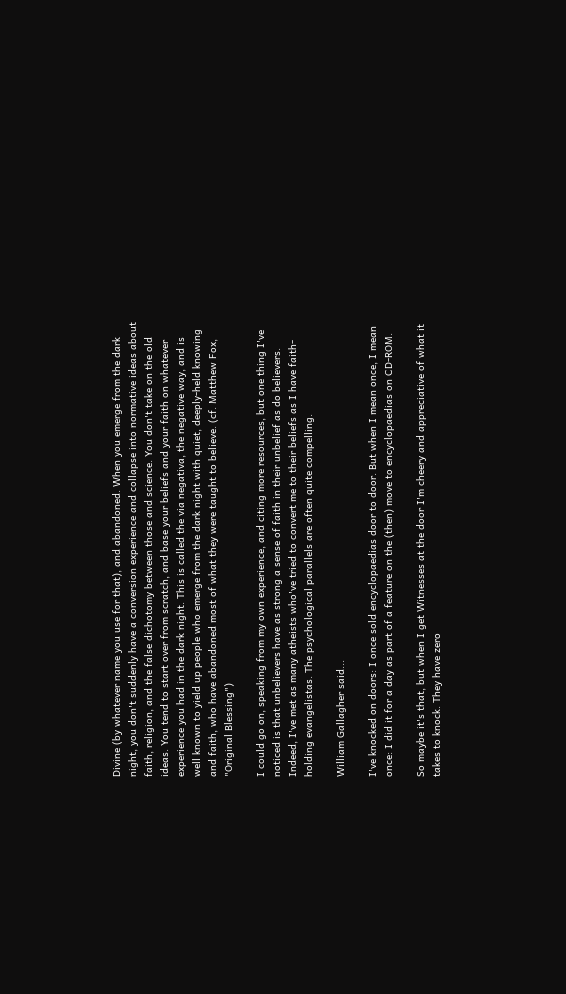Divine (by whatever name you use for that), and abandoned. When you emerge from the dark night, you don't suddenly have a conversion experience and collapse into normative ideas about faith, religion, and the false dichotomy between those and science. You don't take on the old ideas. You tend to start over from scratch, and base your beliefs and your faith on whatever experience you had in the dark night. This is called the via negativa, the negative way, and is well known to yield up people who emerge from the dark night with quiet, deeply-held knowing and faith, who have abandoned most of what they were taught to believe. (cf. Matthew Fox, "Original Blessing")

I could go on, speaking from my own experience, and citing more resources, but one thing I've noticed is that unbelievers have as strong a sense of faith in their unbelief as do believers. Indeed, I've met as many atheists who've tried to convert me to their beliefs as I have faith-holding evangelistas. The psychological parallels are often quite compelling.

William Gallagher said...

I've knocked on doors: I once sold encyclopaedias door to door. But when I mean once, I mean once: I did it for a day as part of a feature on the (then) move to encyclopaedias on CD-ROM.

So maybe it's that, but when I get Witnesses at the door I'm cheery and appreciative of what it takes to knock. They have zero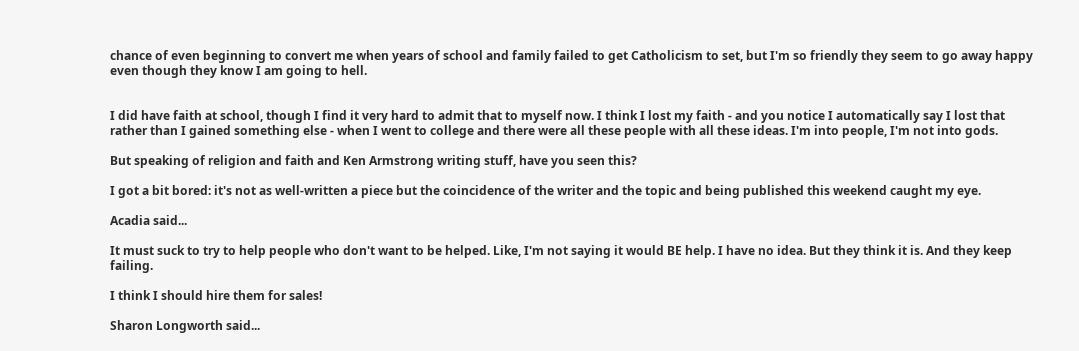chance of even beginning to convert me when years of school and family failed to get Catholicism to set, but I'm so friendly they seem to go away happy even though they know I am going to hell.


I did have faith at school, though I find it very hard to admit that to myself now. I think I lost my faith - and you notice I automatically say I lost that rather than I gained something else - when I went to college and there were all these people with all these ideas. I'm into people, I'm not into gods.

But speaking of religion and faith and Ken Armstrong writing stuff, have you seen this?

I got a bit bored: it's not as well-written a piece but the coincidence of the writer and the topic and being published this weekend caught my eye.

Acadia said...

It must suck to try to help people who don't want to be helped. Like, I'm not saying it would BE help. I have no idea. But they think it is. And they keep failing.

I think I should hire them for sales!

Sharon Longworth said...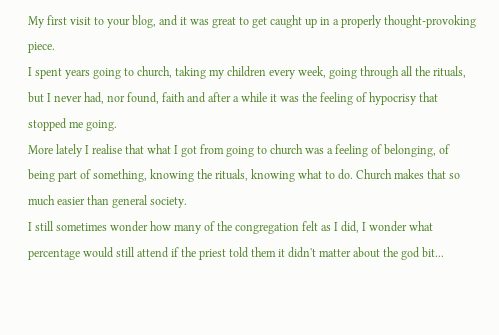My first visit to your blog, and it was great to get caught up in a properly thought-provoking piece.
I spent years going to church, taking my children every week, going through all the rituals, but I never had, nor found, faith and after a while it was the feeling of hypocrisy that stopped me going.
More lately I realise that what I got from going to church was a feeling of belonging, of being part of something, knowing the rituals, knowing what to do. Church makes that so much easier than general society.
I still sometimes wonder how many of the congregation felt as I did, I wonder what percentage would still attend if the priest told them it didn't matter about the god bit...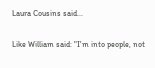Laura Cousins said...

Like William said: "I'm into people, not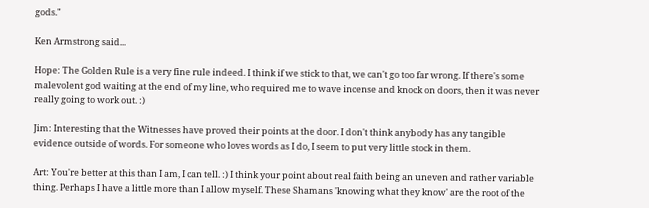gods."

Ken Armstrong said...

Hope: The Golden Rule is a very fine rule indeed. I think if we stick to that, we can't go too far wrong. If there's some malevolent god waiting at the end of my line, who required me to wave incense and knock on doors, then it was never really going to work out. :)

Jim: Interesting that the Witnesses have proved their points at the door. I don't think anybody has any tangible evidence outside of words. For someone who loves words as I do, I seem to put very little stock in them.

Art: You're better at this than I am, I can tell. :) I think your point about real faith being an uneven and rather variable thing. Perhaps I have a little more than I allow myself. These Shamans 'knowing what they know' are the root of the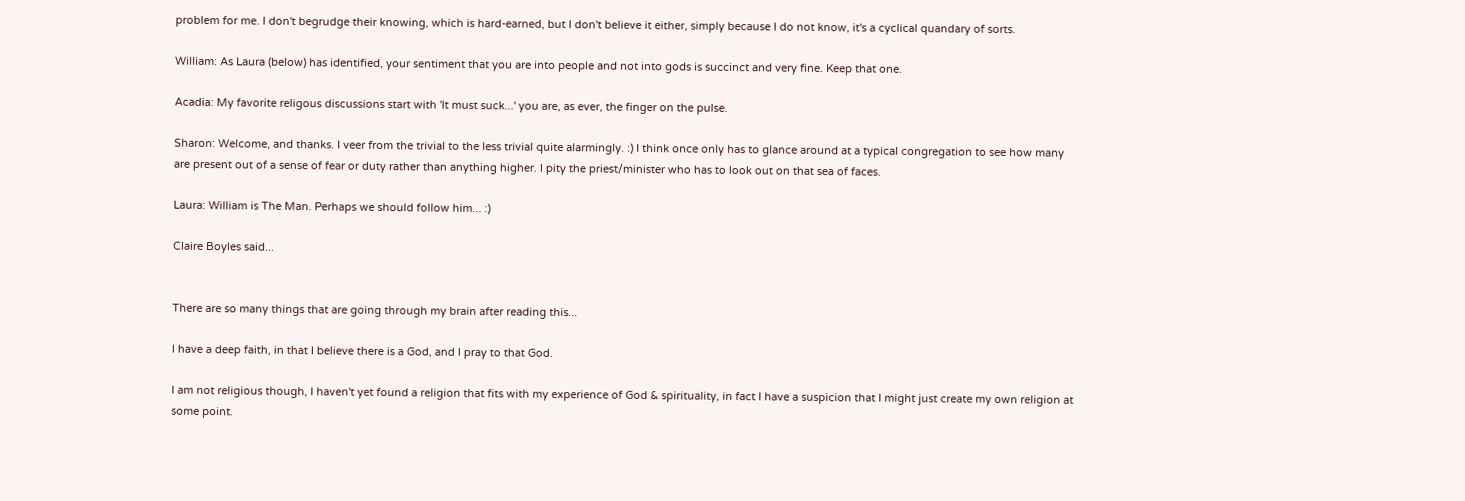problem for me. I don't begrudge their knowing, which is hard-earned, but I don't believe it either, simply because I do not know, it's a cyclical quandary of sorts.

William: As Laura (below) has identified, your sentiment that you are into people and not into gods is succinct and very fine. Keep that one.

Acadia: My favorite religous discussions start with 'It must suck...' you are, as ever, the finger on the pulse.

Sharon: Welcome, and thanks. I veer from the trivial to the less trivial quite alarmingly. :) I think once only has to glance around at a typical congregation to see how many are present out of a sense of fear or duty rather than anything higher. I pity the priest/minister who has to look out on that sea of faces.

Laura: William is The Man. Perhaps we should follow him... :)

Claire Boyles said...


There are so many things that are going through my brain after reading this...

I have a deep faith, in that I believe there is a God, and I pray to that God.

I am not religious though, I haven't yet found a religion that fits with my experience of God & spirituality, in fact I have a suspicion that I might just create my own religion at some point.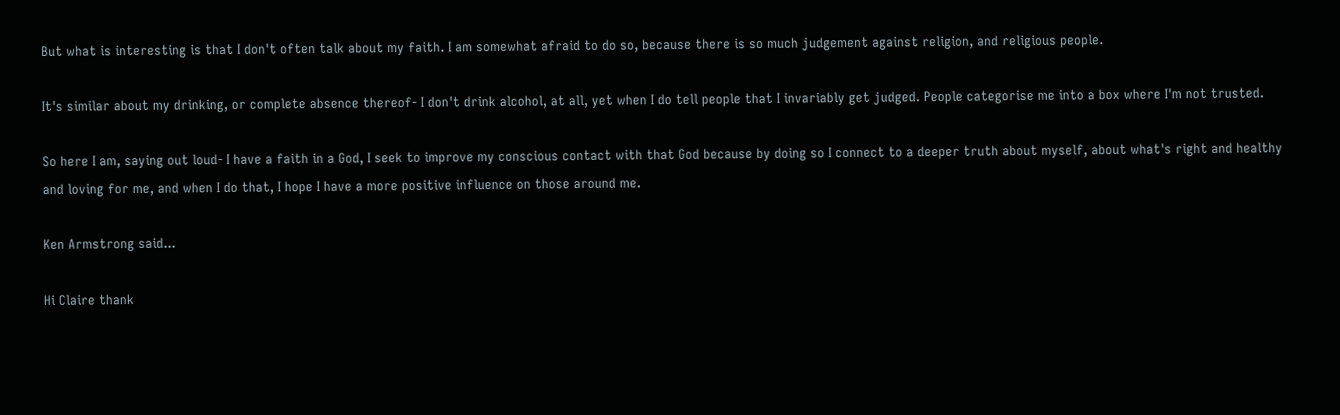But what is interesting is that I don't often talk about my faith. I am somewhat afraid to do so, because there is so much judgement against religion, and religious people.

It's similar about my drinking, or complete absence thereof- I don't drink alcohol, at all, yet when I do tell people that I invariably get judged. People categorise me into a box where I'm not trusted.

So here I am, saying out loud- I have a faith in a God, I seek to improve my conscious contact with that God because by doing so I connect to a deeper truth about myself, about what's right and healthy and loving for me, and when I do that, I hope I have a more positive influence on those around me.

Ken Armstrong said...

Hi Claire thank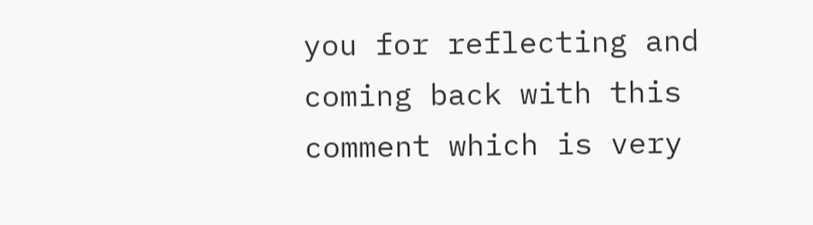you for reflecting and coming back with this comment which is very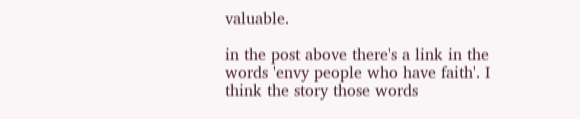valuable.

in the post above there's a link in the words 'envy people who have faith'. I think the story those words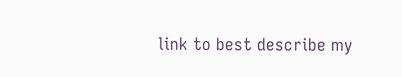link to best describe my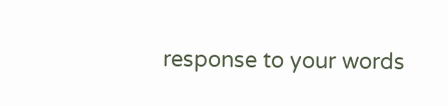response to your words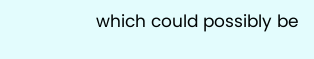which could possibly be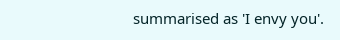summarised as 'I envy you'.